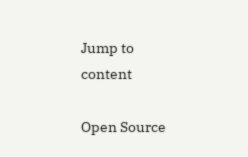Jump to content

Open Source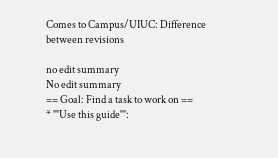Comes to Campus/UIUC: Difference between revisions

no edit summary
No edit summary
== Goal: Find a task to work on ==
* '''Use this guide''':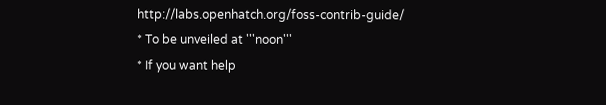http://labs.openhatch.org/foss-contrib-guide/
* To be unveiled at '''noon'''
* If you want help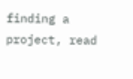finding a project, read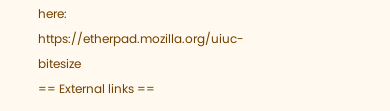here: https://etherpad.mozilla.org/uiuc-bitesize
== External links ==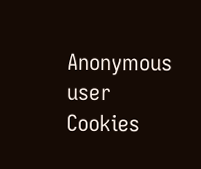Anonymous user
Cookies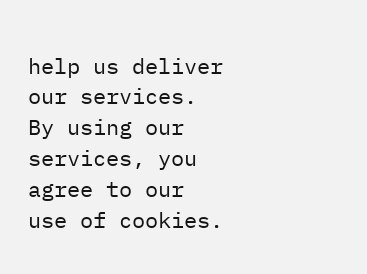help us deliver our services. By using our services, you agree to our use of cookies.